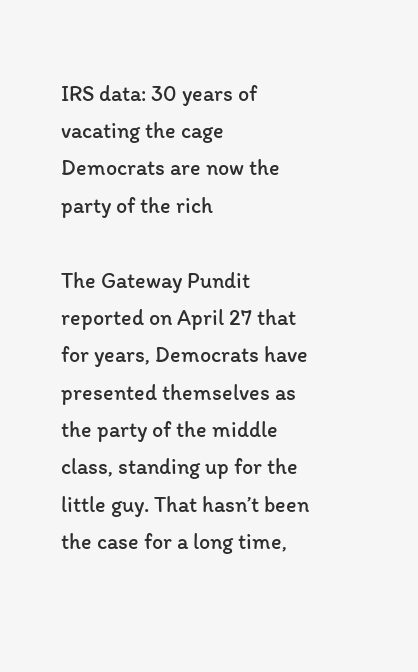IRS data: 30 years of vacating the cage Democrats are now the party of the rich

The Gateway Pundit reported on April 27 that for years, Democrats have presented themselves as the party of the middle class, standing up for the little guy. That hasn’t been the case for a long time,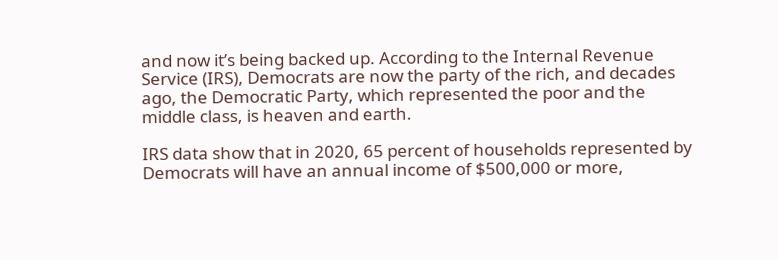and now it’s being backed up. According to the Internal Revenue Service (IRS), Democrats are now the party of the rich, and decades ago, the Democratic Party, which represented the poor and the middle class, is heaven and earth.

IRS data show that in 2020, 65 percent of households represented by Democrats will have an annual income of $500,000 or more,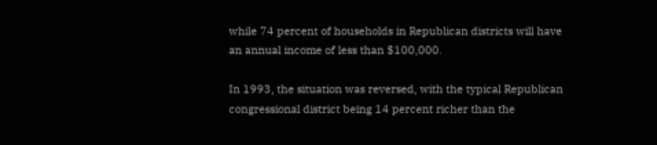while 74 percent of households in Republican districts will have an annual income of less than $100,000.

In 1993, the situation was reversed, with the typical Republican congressional district being 14 percent richer than the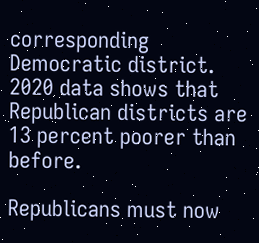corresponding Democratic district. 2020 data shows that Republican districts are 13 percent poorer than before.

Republicans must now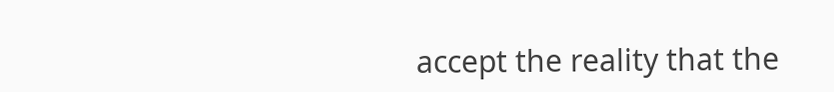accept the reality that the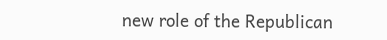new role of the Republican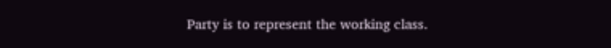Party is to represent the working class.